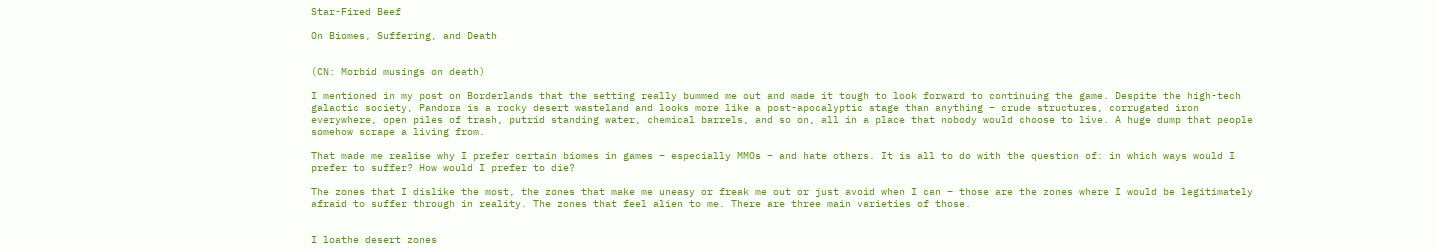Star-Fired Beef

On Biomes, Suffering, and Death


(CN: Morbid musings on death)

I mentioned in my post on Borderlands that the setting really bummed me out and made it tough to look forward to continuing the game. Despite the high-tech galactic society, Pandora is a rocky desert wasteland and looks more like a post-apocalyptic stage than anything – crude structures, corrugated iron everywhere, open piles of trash, putrid standing water, chemical barrels, and so on, all in a place that nobody would choose to live. A huge dump that people somehow scrape a living from.

That made me realise why I prefer certain biomes in games – especially MMOs – and hate others. It is all to do with the question of: in which ways would I prefer to suffer? How would I prefer to die?

The zones that I dislike the most, the zones that make me uneasy or freak me out or just avoid when I can – those are the zones where I would be legitimately afraid to suffer through in reality. The zones that feel alien to me. There are three main varieties of those.


I loathe desert zones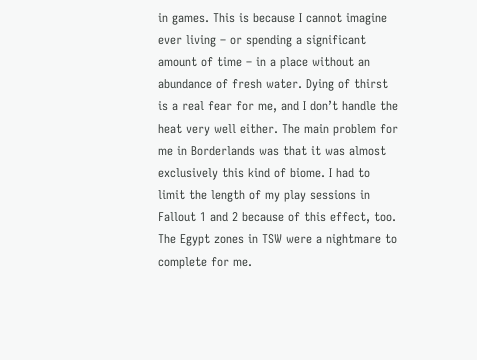in games. This is because I cannot imagine ever living – or spending a significant amount of time – in a place without an abundance of fresh water. Dying of thirst is a real fear for me, and I don’t handle the heat very well either. The main problem for me in Borderlands was that it was almost exclusively this kind of biome. I had to limit the length of my play sessions in Fallout 1 and 2 because of this effect, too. The Egypt zones in TSW were a nightmare to complete for me.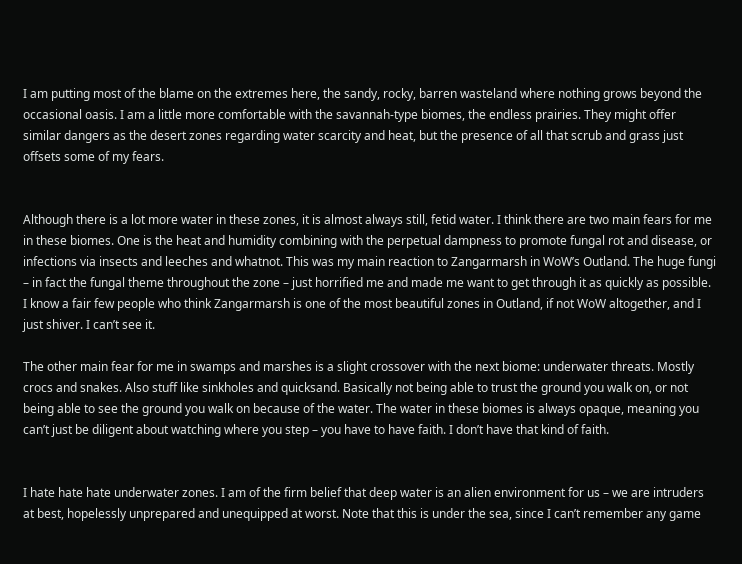I am putting most of the blame on the extremes here, the sandy, rocky, barren wasteland where nothing grows beyond the occasional oasis. I am a little more comfortable with the savannah-type biomes, the endless prairies. They might offer similar dangers as the desert zones regarding water scarcity and heat, but the presence of all that scrub and grass just offsets some of my fears.


Although there is a lot more water in these zones, it is almost always still, fetid water. I think there are two main fears for me in these biomes. One is the heat and humidity combining with the perpetual dampness to promote fungal rot and disease, or infections via insects and leeches and whatnot. This was my main reaction to Zangarmarsh in WoW’s Outland. The huge fungi – in fact the fungal theme throughout the zone – just horrified me and made me want to get through it as quickly as possible. I know a fair few people who think Zangarmarsh is one of the most beautiful zones in Outland, if not WoW altogether, and I just shiver. I can’t see it.

The other main fear for me in swamps and marshes is a slight crossover with the next biome: underwater threats. Mostly crocs and snakes. Also stuff like sinkholes and quicksand. Basically not being able to trust the ground you walk on, or not being able to see the ground you walk on because of the water. The water in these biomes is always opaque, meaning you can’t just be diligent about watching where you step – you have to have faith. I don’t have that kind of faith.


I hate hate hate underwater zones. I am of the firm belief that deep water is an alien environment for us – we are intruders at best, hopelessly unprepared and unequipped at worst. Note that this is under the sea, since I can’t remember any game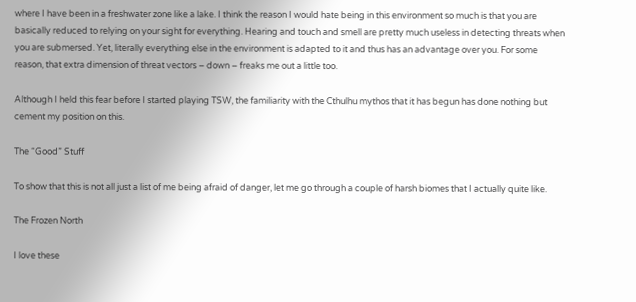where I have been in a freshwater zone like a lake. I think the reason I would hate being in this environment so much is that you are basically reduced to relying on your sight for everything. Hearing and touch and smell are pretty much useless in detecting threats when you are submersed. Yet, literally everything else in the environment is adapted to it and thus has an advantage over you. For some reason, that extra dimension of threat vectors – down – freaks me out a little too.

Although I held this fear before I started playing TSW, the familiarity with the Cthulhu mythos that it has begun has done nothing but cement my position on this.

The “Good” Stuff

To show that this is not all just a list of me being afraid of danger, let me go through a couple of harsh biomes that I actually quite like.

The Frozen North

I love these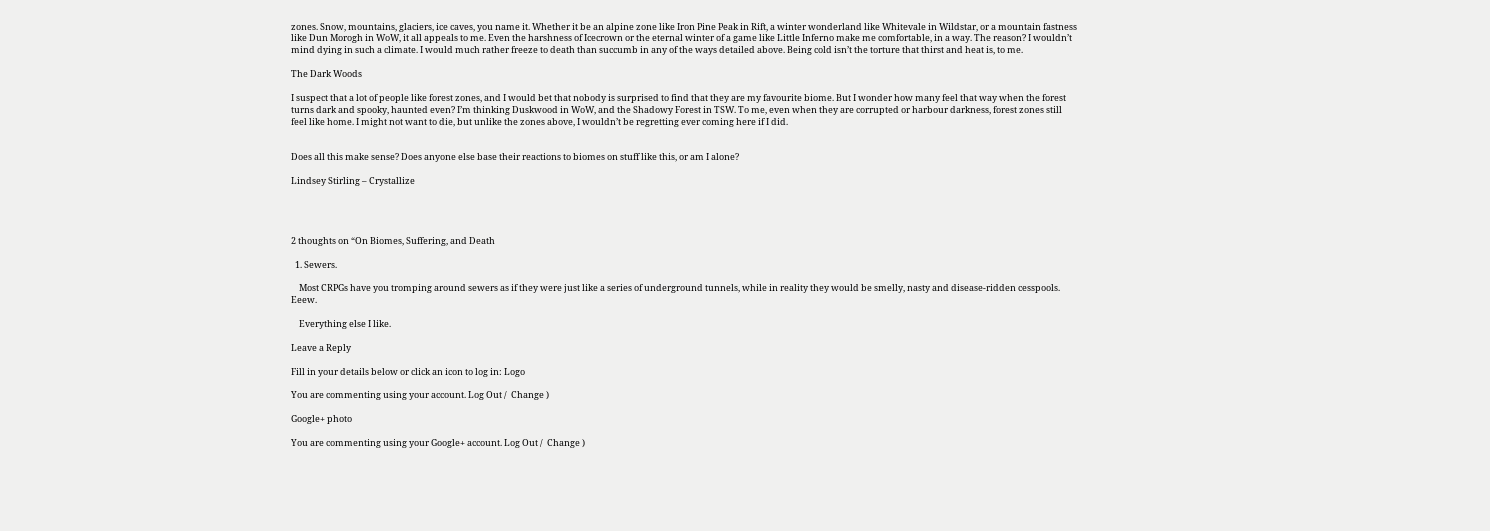zones. Snow, mountains, glaciers, ice caves, you name it. Whether it be an alpine zone like Iron Pine Peak in Rift, a winter wonderland like Whitevale in Wildstar, or a mountain fastness like Dun Morogh in WoW, it all appeals to me. Even the harshness of Icecrown or the eternal winter of a game like Little Inferno make me comfortable, in a way. The reason? I wouldn’t mind dying in such a climate. I would much rather freeze to death than succumb in any of the ways detailed above. Being cold isn’t the torture that thirst and heat is, to me.

The Dark Woods

I suspect that a lot of people like forest zones, and I would bet that nobody is surprised to find that they are my favourite biome. But I wonder how many feel that way when the forest turns dark and spooky, haunted even? I’m thinking Duskwood in WoW, and the Shadowy Forest in TSW. To me, even when they are corrupted or harbour darkness, forest zones still feel like home. I might not want to die, but unlike the zones above, I wouldn’t be regretting ever coming here if I did.


Does all this make sense? Does anyone else base their reactions to biomes on stuff like this, or am I alone?

Lindsey Stirling – Crystallize




2 thoughts on “On Biomes, Suffering, and Death

  1. Sewers.

    Most CRPGs have you tromping around sewers as if they were just like a series of underground tunnels, while in reality they would be smelly, nasty and disease-ridden cesspools. Eeew.

    Everything else I like.

Leave a Reply

Fill in your details below or click an icon to log in: Logo

You are commenting using your account. Log Out /  Change )

Google+ photo

You are commenting using your Google+ account. Log Out /  Change )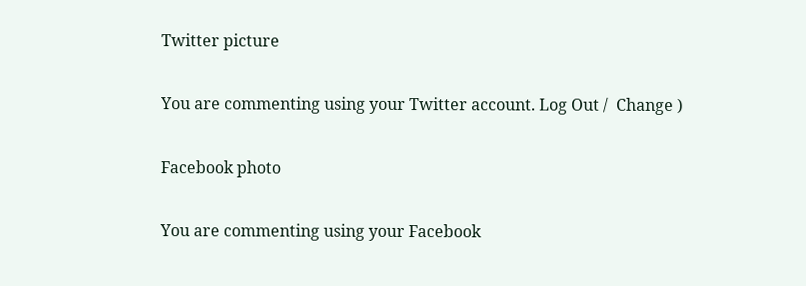Twitter picture

You are commenting using your Twitter account. Log Out /  Change )

Facebook photo

You are commenting using your Facebook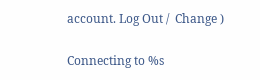account. Log Out /  Change )

Connecting to %s